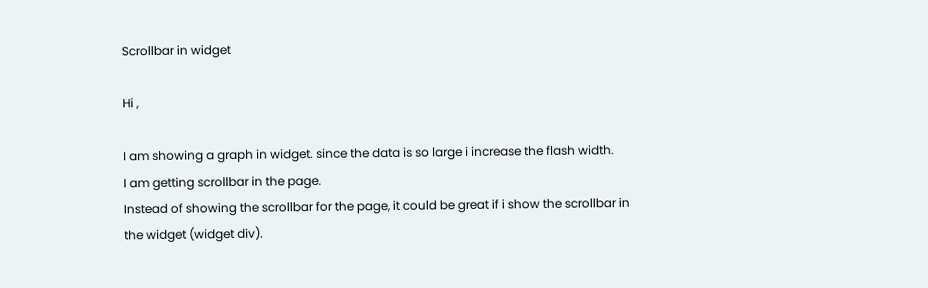Scrollbar in widget

Hi ,

I am showing a graph in widget. since the data is so large i increase the flash width.
I am getting scrollbar in the page.
Instead of showing the scrollbar for the page, it could be great if i show the scrollbar in the widget (widget div).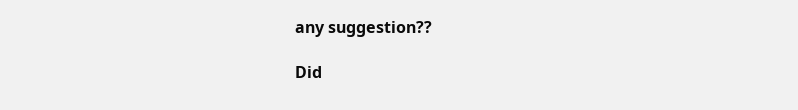any suggestion??

Did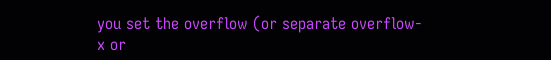you set the overflow (or separate overflow-x or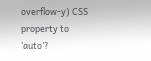overflow-y) CSS property to ‘auto’?